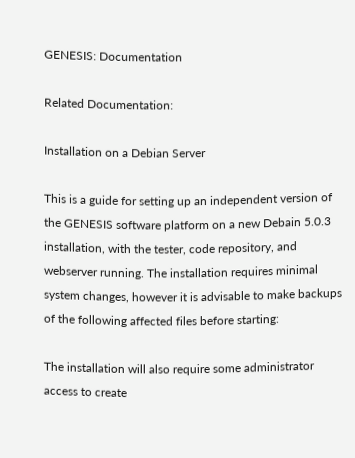GENESIS: Documentation

Related Documentation:

Installation on a Debian Server

This is a guide for setting up an independent version of the GENESIS software platform on a new Debain 5.0.3 installation, with the tester, code repository, and webserver running. The installation requires minimal system changes, however it is advisable to make backups of the following affected files before starting:

The installation will also require some administrator access to create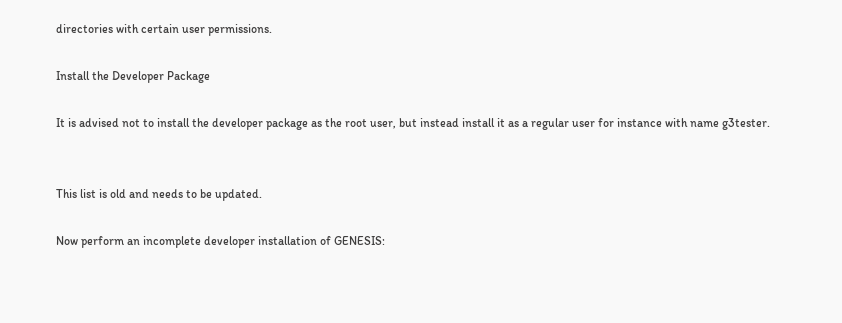directories with certain user permissions.

Install the Developer Package

It is advised not to install the developer package as the root user, but instead install it as a regular user for instance with name g3tester.


This list is old and needs to be updated.

Now perform an incomplete developer installation of GENESIS: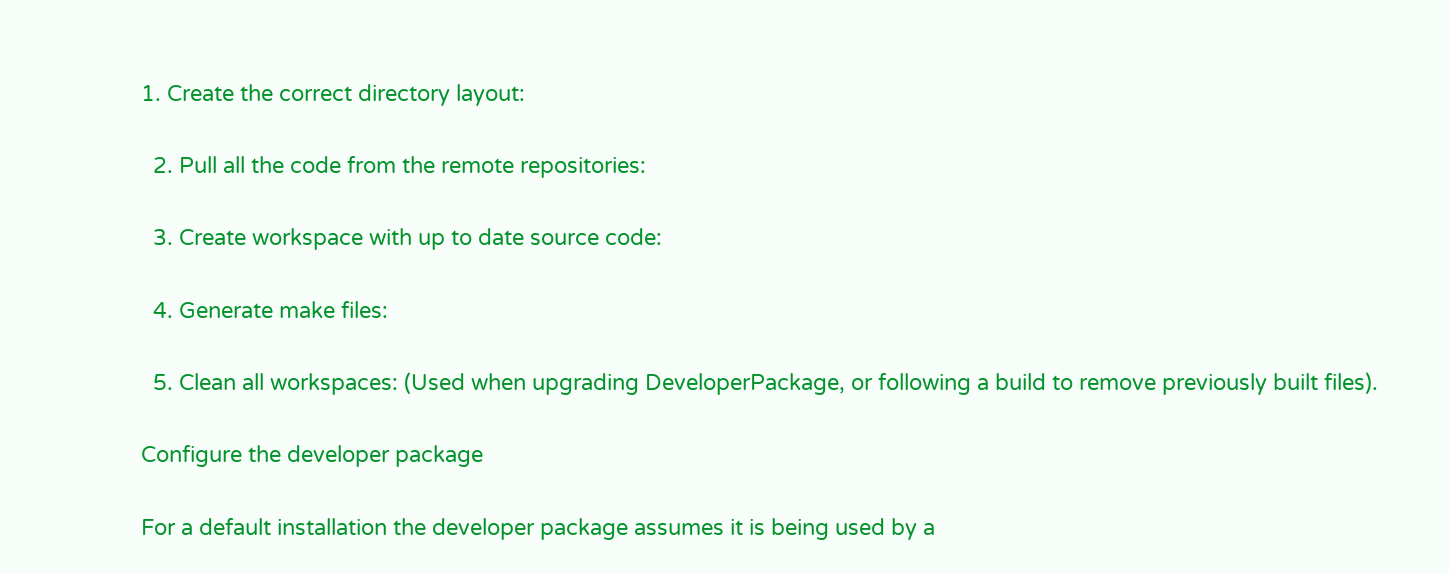1. Create the correct directory layout:

  2. Pull all the code from the remote repositories:

  3. Create workspace with up to date source code:

  4. Generate make files:

  5. Clean all workspaces: (Used when upgrading DeveloperPackage, or following a build to remove previously built files).

Configure the developer package

For a default installation the developer package assumes it is being used by a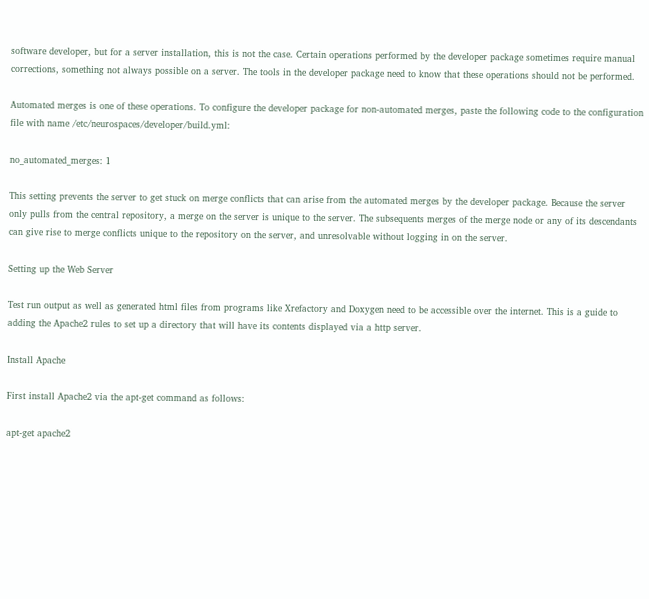software developer, but for a server installation, this is not the case. Certain operations performed by the developer package sometimes require manual corrections, something not always possible on a server. The tools in the developer package need to know that these operations should not be performed.

Automated merges is one of these operations. To configure the developer package for non-automated merges, paste the following code to the configuration file with name /etc/neurospaces/developer/build.yml:

no_automated_merges: 1

This setting prevents the server to get stuck on merge conflicts that can arise from the automated merges by the developer package. Because the server only pulls from the central repository, a merge on the server is unique to the server. The subsequents merges of the merge node or any of its descendants can give rise to merge conflicts unique to the repository on the server, and unresolvable without logging in on the server.

Setting up the Web Server

Test run output as well as generated html files from programs like Xrefactory and Doxygen need to be accessible over the internet. This is a guide to adding the Apache2 rules to set up a directory that will have its contents displayed via a http server.

Install Apache

First install Apache2 via the apt-get command as follows:

apt-get apache2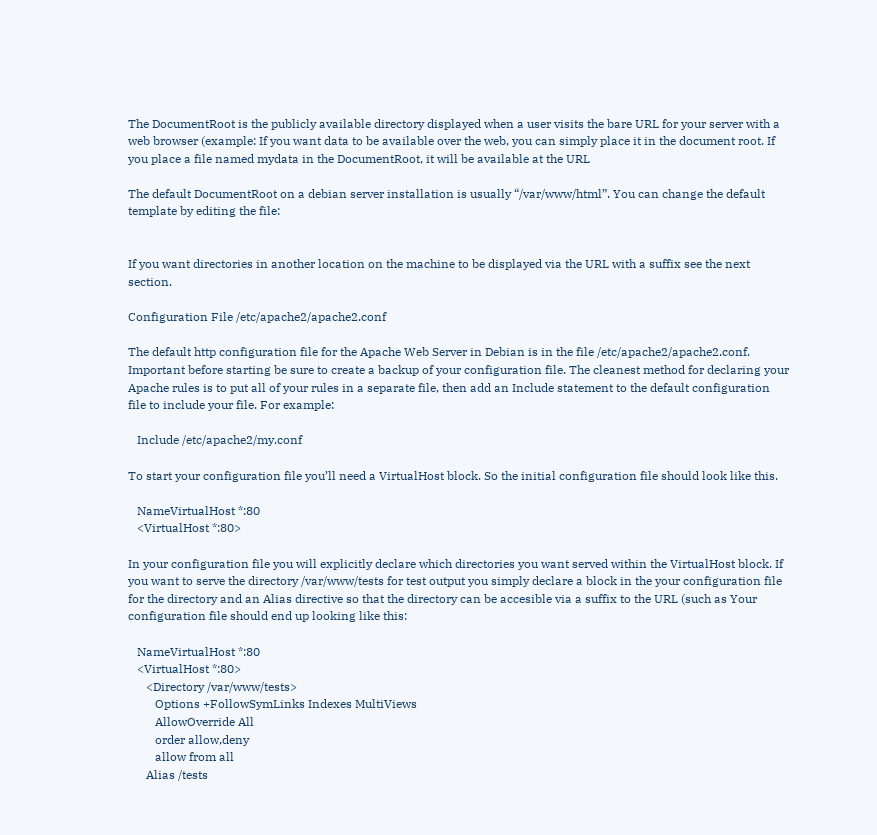The DocumentRoot is the publicly available directory displayed when a user visits the bare URL for your server with a web browser (example: If you want data to be available over the web, you can simply place it in the document root. If you place a file named mydata in the DocumentRoot, it will be available at the URL

The default DocumentRoot on a debian server installation is usually “/var/www/html”. You can change the default template by editing the file:


If you want directories in another location on the machine to be displayed via the URL with a suffix see the next section.

Configuration File /etc/apache2/apache2.conf

The default http configuration file for the Apache Web Server in Debian is in the file /etc/apache2/apache2.conf. Important before starting be sure to create a backup of your configuration file. The cleanest method for declaring your Apache rules is to put all of your rules in a separate file, then add an Include statement to the default configuration file to include your file. For example:

   Include /etc/apache2/my.conf

To start your configuration file you’ll need a VirtualHost block. So the initial configuration file should look like this.

   NameVirtualHost *:80
   <VirtualHost *:80>

In your configuration file you will explicitly declare which directories you want served within the VirtualHost block. If you want to serve the directory /var/www/tests for test output you simply declare a block in the your configuration file for the directory and an Alias directive so that the directory can be accesible via a suffix to the URL (such as Your configuration file should end up looking like this:

   NameVirtualHost *:80
   <VirtualHost *:80>
      <Directory /var/www/tests>
         Options +FollowSymLinks Indexes MultiViews
         AllowOverride All
         order allow,deny
         allow from all
      Alias /tests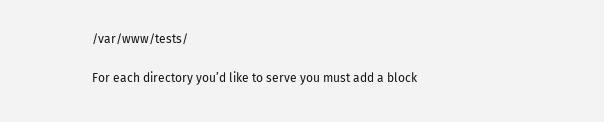/var/www/tests/

For each directory you’d like to serve you must add a block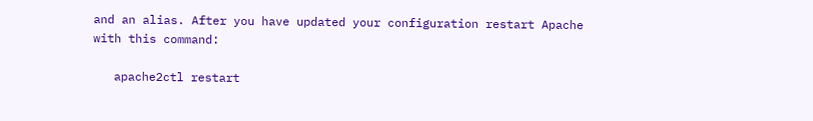and an alias. After you have updated your configuration restart Apache with this command:

   apache2ctl restart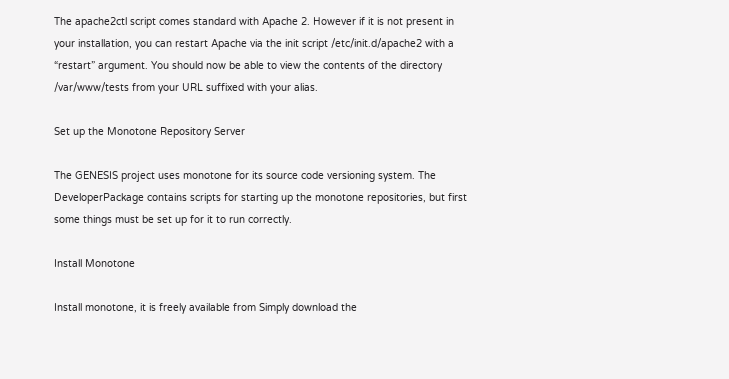The apache2ctl script comes standard with Apache 2. However if it is not present in your installation, you can restart Apache via the init script /etc/init.d/apache2 with a “restart” argument. You should now be able to view the contents of the directory /var/www/tests from your URL suffixed with your alias.

Set up the Monotone Repository Server

The GENESIS project uses monotone for its source code versioning system. The DeveloperPackage contains scripts for starting up the monotone repositories, but first some things must be set up for it to run correctly.

Install Monotone

Install monotone, it is freely available from Simply download the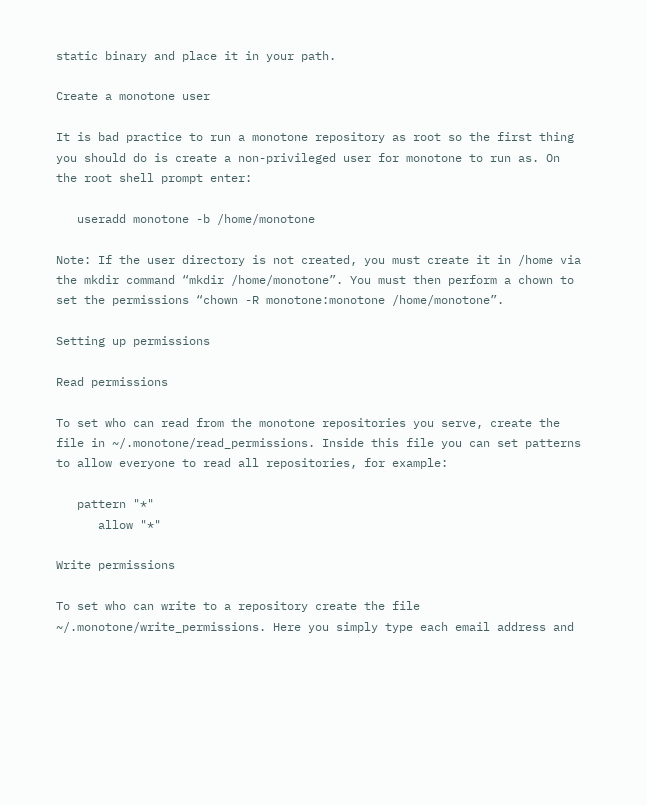static binary and place it in your path.

Create a monotone user

It is bad practice to run a monotone repository as root so the first thing you should do is create a non-privileged user for monotone to run as. On the root shell prompt enter:

   useradd monotone -b /home/monotone

Note: If the user directory is not created, you must create it in /home via the mkdir command “mkdir /home/monotone”. You must then perform a chown to set the permissions “chown -R monotone:monotone /home/monotone”.

Setting up permissions

Read permissions

To set who can read from the monotone repositories you serve, create the file in ~/.monotone/read_permissions. Inside this file you can set patterns to allow everyone to read all repositories, for example:

   pattern "*"
      allow "*"

Write permissions

To set who can write to a repository create the file ~/.monotone/write_permissions. Here you simply type each email address and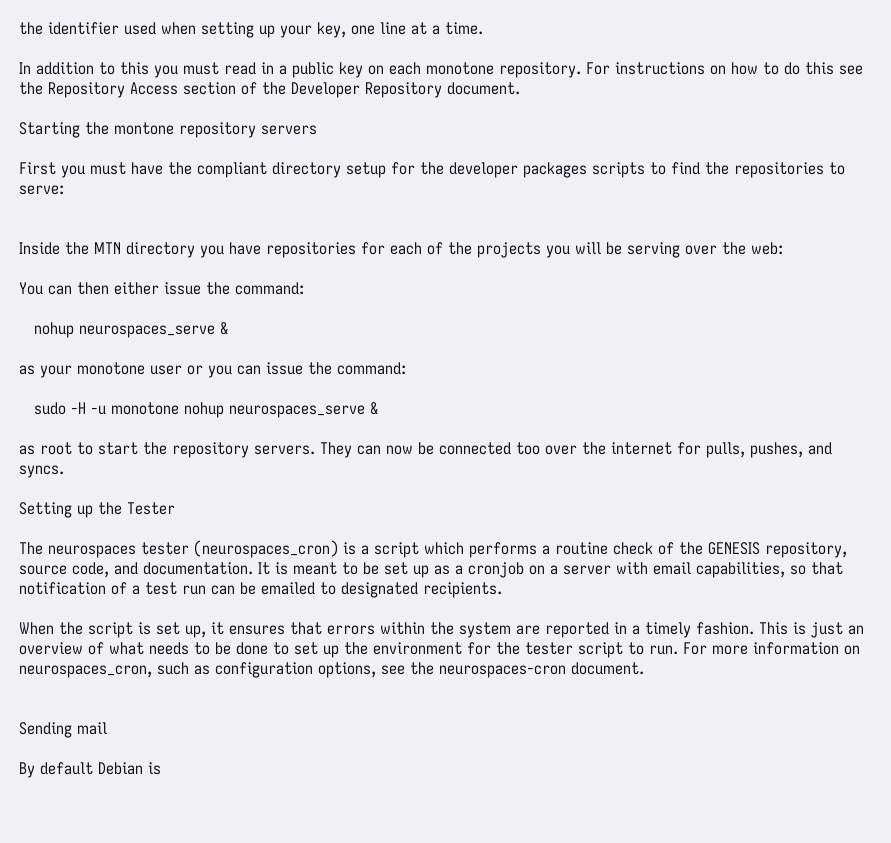the identifier used when setting up your key, one line at a time.

In addition to this you must read in a public key on each monotone repository. For instructions on how to do this see the Repository Access section of the Developer Repository document.

Starting the montone repository servers

First you must have the compliant directory setup for the developer packages scripts to find the repositories to serve:


Inside the MTN directory you have repositories for each of the projects you will be serving over the web:

You can then either issue the command:

   nohup neurospaces_serve &

as your monotone user or you can issue the command:

   sudo -H -u monotone nohup neurospaces_serve &

as root to start the repository servers. They can now be connected too over the internet for pulls, pushes, and syncs.

Setting up the Tester

The neurospaces tester (neurospaces_cron) is a script which performs a routine check of the GENESIS repository, source code, and documentation. It is meant to be set up as a cronjob on a server with email capabilities, so that notification of a test run can be emailed to designated recipients.

When the script is set up, it ensures that errors within the system are reported in a timely fashion. This is just an overview of what needs to be done to set up the environment for the tester script to run. For more information on neurospaces_cron, such as configuration options, see the neurospaces-cron document.


Sending mail

By default Debian is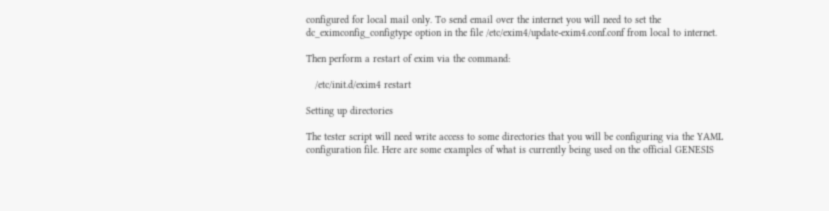configured for local mail only. To send email over the internet you will need to set the dc_eximconfig_configtype option in the file /etc/exim4/update-exim4.conf.conf from local to internet.

Then perform a restart of exim via the command:

   /etc/init.d/exim4 restart

Setting up directories

The tester script will need write access to some directories that you will be configuring via the YAML configuration file. Here are some examples of what is currently being used on the official GENESIS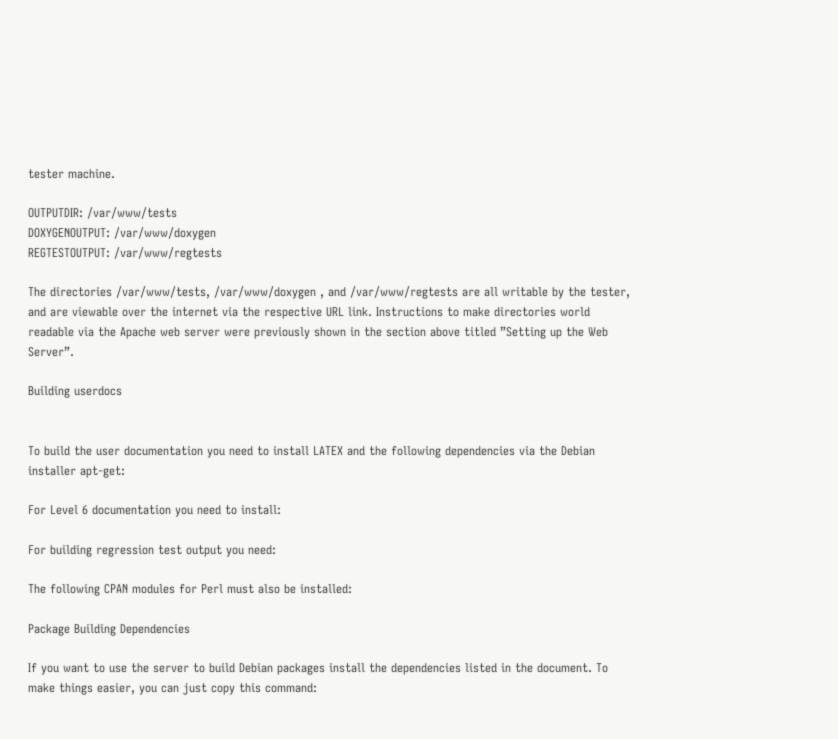tester machine.

OUTPUTDIR: /var/www/tests
DOXYGENOUTPUT: /var/www/doxygen
REGTESTOUTPUT: /var/www/regtests

The directories /var/www/tests, /var/www/doxygen , and /var/www/regtests are all writable by the tester, and are viewable over the internet via the respective URL link. Instructions to make directories world readable via the Apache web server were previously shown in the section above titled ”Setting up the Web Server”.

Building userdocs


To build the user documentation you need to install LATEX and the following dependencies via the Debian installer apt-get:

For Level 6 documentation you need to install:

For building regression test output you need:

The following CPAN modules for Perl must also be installed:

Package Building Dependencies

If you want to use the server to build Debian packages install the dependencies listed in the document. To make things easier, you can just copy this command: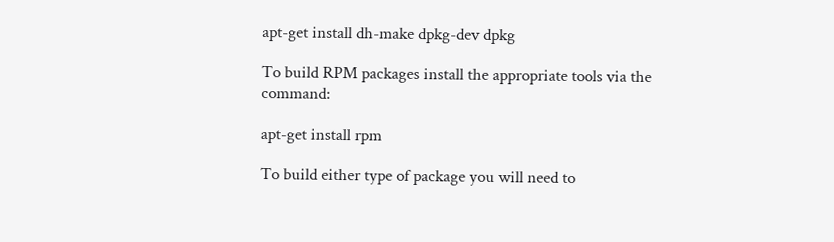apt-get install dh-make dpkg-dev dpkg

To build RPM packages install the appropriate tools via the command:

apt-get install rpm

To build either type of package you will need to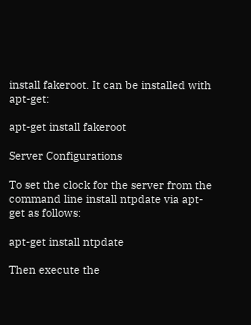install fakeroot. It can be installed with apt-get:

apt-get install fakeroot

Server Configurations

To set the clock for the server from the command line install ntpdate via apt-get as follows:

apt-get install ntpdate

Then execute the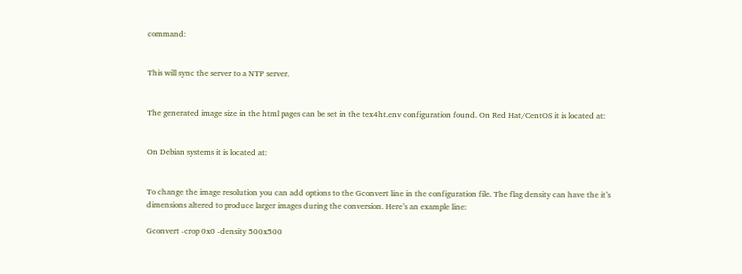command:


This will sync the server to a NTP server.


The generated image size in the html pages can be set in the tex4ht.env configuration found. On Red Hat/CentOS it is located at:


On Debian systems it is located at:


To change the image resolution you can add options to the Gconvert line in the configuration file. The flag density can have the it’s dimensions altered to produce larger images during the conversion. Here’s an example line:

Gconvert -crop 0x0 -density 500x500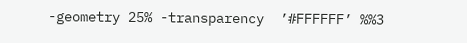-geometry 25% -transparency  ’#FFFFFF’ %%3